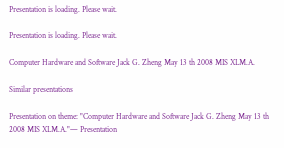Presentation is loading. Please wait.

Presentation is loading. Please wait.

Computer Hardware and Software Jack G. Zheng May 13 th 2008 MIS XLM.A.

Similar presentations

Presentation on theme: "Computer Hardware and Software Jack G. Zheng May 13 th 2008 MIS XLM.A."— Presentation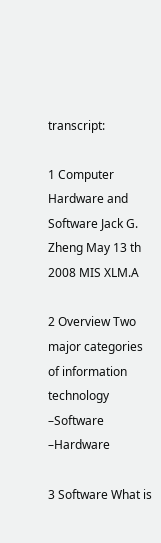transcript:

1 Computer Hardware and Software Jack G. Zheng May 13 th 2008 MIS XLM.A

2 Overview Two major categories of information technology –Software –Hardware

3 Software What is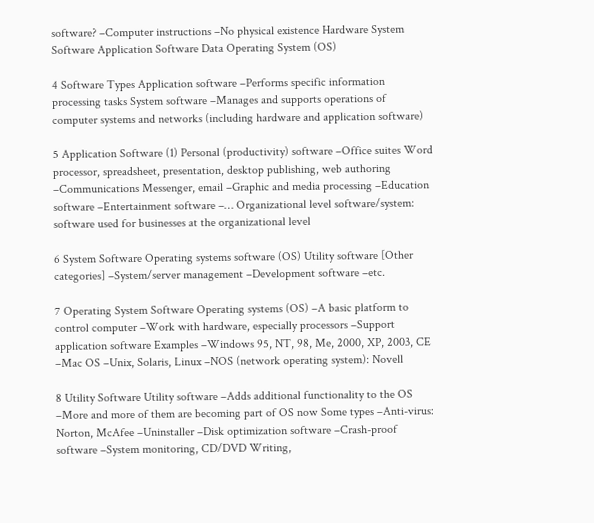software? –Computer instructions –No physical existence Hardware System Software Application Software Data Operating System (OS)

4 Software Types Application software –Performs specific information processing tasks System software –Manages and supports operations of computer systems and networks (including hardware and application software)

5 Application Software (1) Personal (productivity) software –Office suites Word processor, spreadsheet, presentation, desktop publishing, web authoring –Communications Messenger, email –Graphic and media processing –Education software –Entertainment software –… Organizational level software/system: software used for businesses at the organizational level

6 System Software Operating systems software (OS) Utility software [Other categories] –System/server management –Development software –etc.

7 Operating System Software Operating systems (OS) –A basic platform to control computer –Work with hardware, especially processors –Support application software Examples –Windows 95, NT, 98, Me, 2000, XP, 2003, CE –Mac OS –Unix, Solaris, Linux –NOS (network operating system): Novell

8 Utility Software Utility software –Adds additional functionality to the OS –More and more of them are becoming part of OS now Some types –Anti-virus: Norton, McAfee –Uninstaller –Disk optimization software –Crash-proof software –System monitoring, CD/DVD Writing,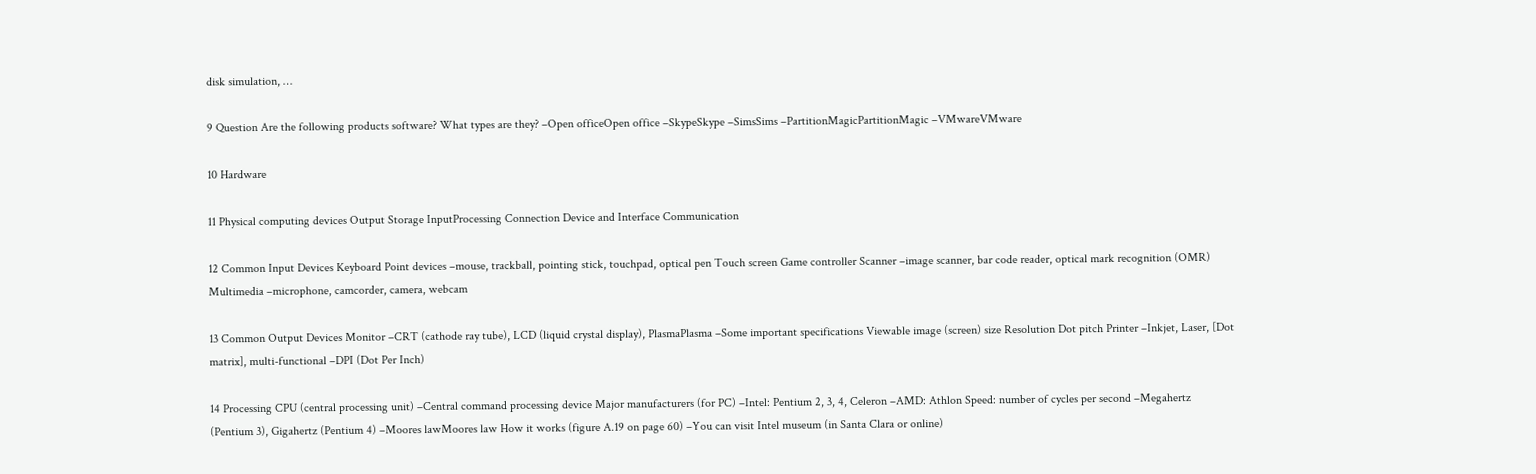disk simulation, …

9 Question Are the following products software? What types are they? –Open officeOpen office –SkypeSkype –SimsSims –PartitionMagicPartitionMagic –VMwareVMware

10 Hardware

11 Physical computing devices Output Storage InputProcessing Connection Device and Interface Communication

12 Common Input Devices Keyboard Point devices –mouse, trackball, pointing stick, touchpad, optical pen Touch screen Game controller Scanner –image scanner, bar code reader, optical mark recognition (OMR) Multimedia –microphone, camcorder, camera, webcam

13 Common Output Devices Monitor –CRT (cathode ray tube), LCD (liquid crystal display), PlasmaPlasma –Some important specifications Viewable image (screen) size Resolution Dot pitch Printer –Inkjet, Laser, [Dot matrix], multi-functional –DPI (Dot Per Inch)

14 Processing CPU (central processing unit) –Central command processing device Major manufacturers (for PC) –Intel: Pentium 2, 3, 4, Celeron –AMD: Athlon Speed: number of cycles per second –Megahertz (Pentium 3), Gigahertz (Pentium 4) –Moores lawMoores law How it works (figure A.19 on page 60) –You can visit Intel museum (in Santa Clara or online)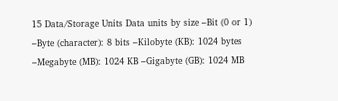15 Data/Storage Units Data units by size –Bit (0 or 1) –Byte (character): 8 bits –Kilobyte (KB): 1024 bytes –Megabyte (MB): 1024 KB –Gigabyte (GB): 1024 MB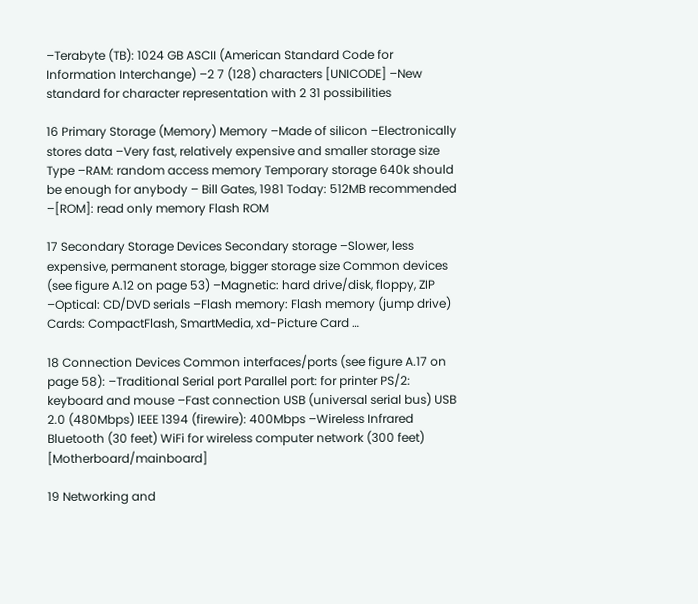–Terabyte (TB): 1024 GB ASCII (American Standard Code for Information Interchange) –2 7 (128) characters [UNICODE] –New standard for character representation with 2 31 possibilities

16 Primary Storage (Memory) Memory –Made of silicon –Electronically stores data –Very fast, relatively expensive and smaller storage size Type –RAM: random access memory Temporary storage 640k should be enough for anybody – Bill Gates, 1981 Today: 512MB recommended –[ROM]: read only memory Flash ROM

17 Secondary Storage Devices Secondary storage –Slower, less expensive, permanent storage, bigger storage size Common devices (see figure A.12 on page 53) –Magnetic: hard drive/disk, floppy, ZIP –Optical: CD/DVD serials –Flash memory: Flash memory (jump drive) Cards: CompactFlash, SmartMedia, xd-Picture Card …

18 Connection Devices Common interfaces/ports (see figure A.17 on page 58): –Traditional Serial port Parallel port: for printer PS/2: keyboard and mouse –Fast connection USB (universal serial bus) USB 2.0 (480Mbps) IEEE 1394 (firewire): 400Mbps –Wireless Infrared Bluetooth (30 feet) WiFi for wireless computer network (300 feet) [Motherboard/mainboard]

19 Networking and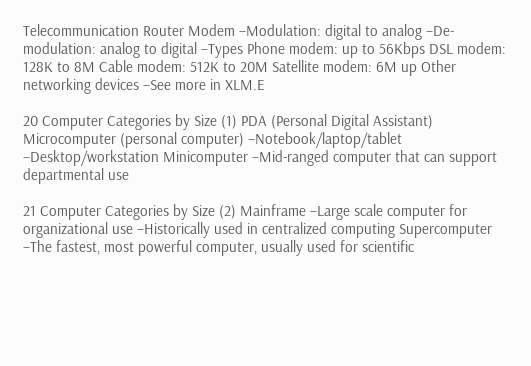Telecommunication Router Modem –Modulation: digital to analog –De-modulation: analog to digital –Types Phone modem: up to 56Kbps DSL modem: 128K to 8M Cable modem: 512K to 20M Satellite modem: 6M up Other networking devices –See more in XLM.E

20 Computer Categories by Size (1) PDA (Personal Digital Assistant) Microcomputer (personal computer) –Notebook/laptop/tablet –Desktop/workstation Minicomputer –Mid-ranged computer that can support departmental use

21 Computer Categories by Size (2) Mainframe –Large scale computer for organizational use –Historically used in centralized computing Supercomputer –The fastest, most powerful computer, usually used for scientific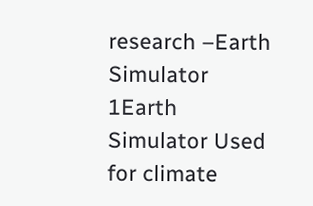research –Earth Simulator 1Earth Simulator Used for climate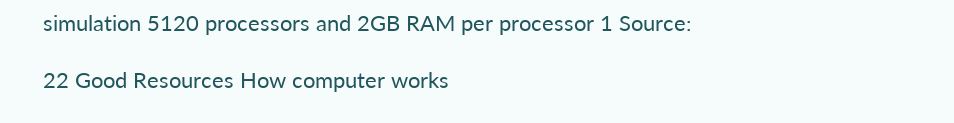simulation 5120 processors and 2GB RAM per processor 1 Source:

22 Good Resources How computer works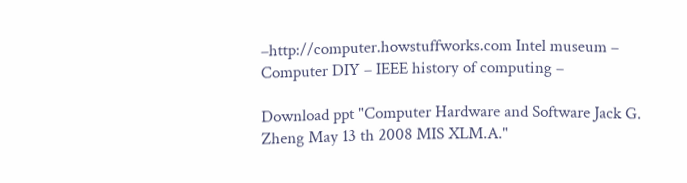–http://computer.howstuffworks.com Intel museum – Computer DIY – IEEE history of computing –

Download ppt "Computer Hardware and Software Jack G. Zheng May 13 th 2008 MIS XLM.A."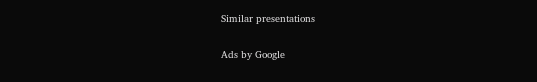Similar presentations

Ads by Google